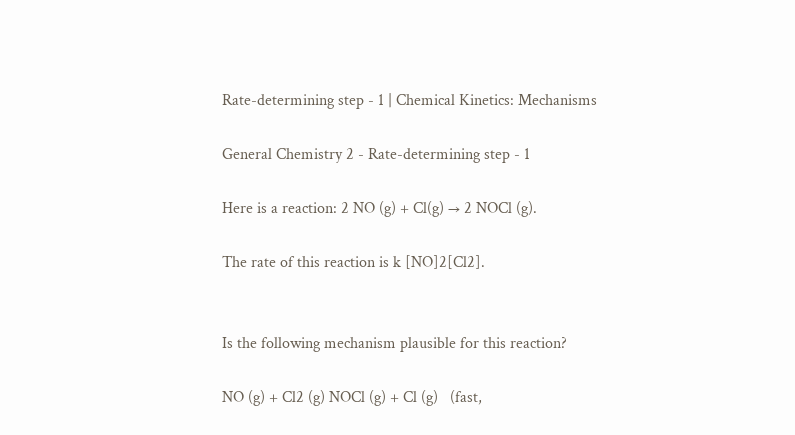Rate-determining step - 1 | Chemical Kinetics: Mechanisms

General Chemistry 2 - Rate-determining step - 1

Here is a reaction: 2 NO (g) + Cl(g) → 2 NOCl (g).

The rate of this reaction is k [NO]2[Cl2].


Is the following mechanism plausible for this reaction?

NO (g) + Cl2 (g) NOCl (g) + Cl (g)   (fast,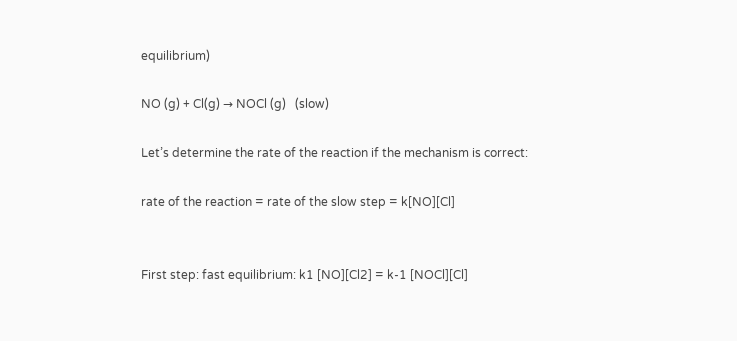equilibrium)

NO (g) + Cl(g) → NOCl (g)   (slow)

Let’s determine the rate of the reaction if the mechanism is correct:

rate of the reaction = rate of the slow step = k[NO][Cl]


First step: fast equilibrium: k1 [NO][Cl2] = k-1 [NOCl][Cl]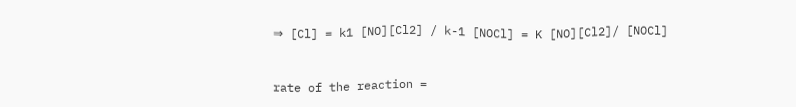⇒ [Cl] = k1 [NO][Cl2] / k-1 [NOCl] = K [NO][Cl2]/ [NOCl]


rate of the reaction =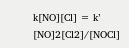k[NO][Cl] = k’ [NO]2[Cl2]/[NOCl]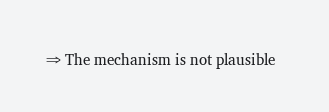⇒ The mechanism is not plausible